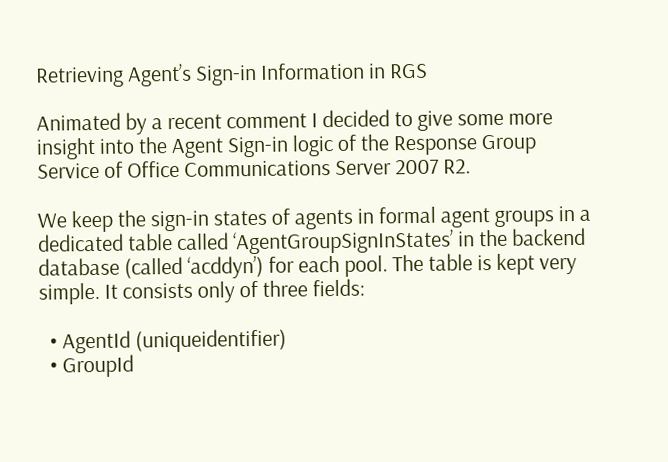Retrieving Agent’s Sign-in Information in RGS

Animated by a recent comment I decided to give some more insight into the Agent Sign-in logic of the Response Group Service of Office Communications Server 2007 R2.

We keep the sign-in states of agents in formal agent groups in a dedicated table called ‘AgentGroupSignInStates’ in the backend database (called ‘acddyn’) for each pool. The table is kept very simple. It consists only of three fields:

  • AgentId (uniqueidentifier)
  • GroupId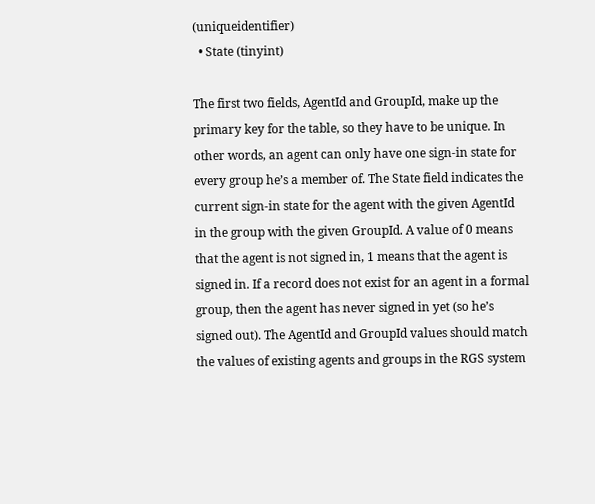(uniqueidentifier)
  • State (tinyint)

The first two fields, AgentId and GroupId, make up the primary key for the table, so they have to be unique. In other words, an agent can only have one sign-in state for every group he’s a member of. The State field indicates the current sign-in state for the agent with the given AgentId in the group with the given GroupId. A value of 0 means that the agent is not signed in, 1 means that the agent is signed in. If a record does not exist for an agent in a formal group, then the agent has never signed in yet (so he’s signed out). The AgentId and GroupId values should match the values of existing agents and groups in the RGS system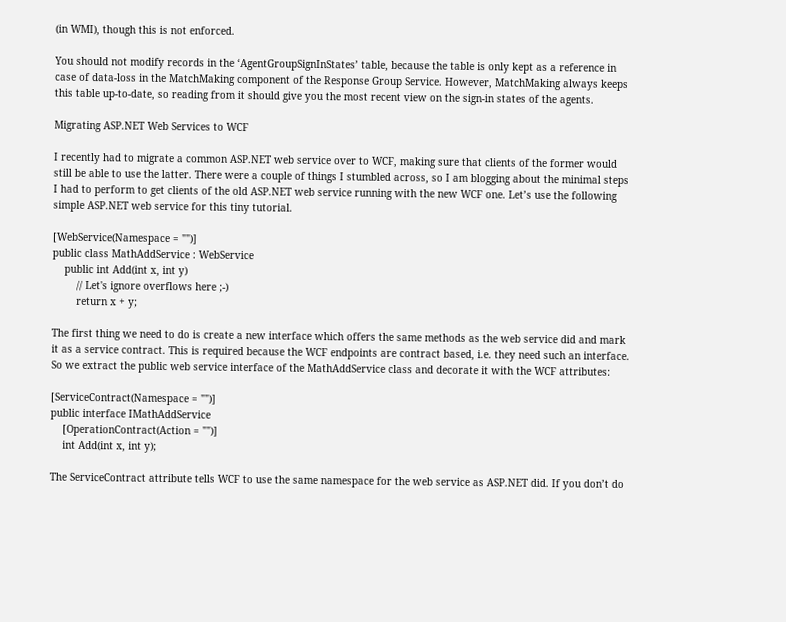(in WMI), though this is not enforced.

You should not modify records in the ‘AgentGroupSignInStates’ table, because the table is only kept as a reference in case of data-loss in the MatchMaking component of the Response Group Service. However, MatchMaking always keeps this table up-to-date, so reading from it should give you the most recent view on the sign-in states of the agents.

Migrating ASP.NET Web Services to WCF

I recently had to migrate a common ASP.NET web service over to WCF, making sure that clients of the former would still be able to use the latter. There were a couple of things I stumbled across, so I am blogging about the minimal steps I had to perform to get clients of the old ASP.NET web service running with the new WCF one. Let’s use the following simple ASP.NET web service for this tiny tutorial.

[WebService(Namespace = "")]
public class MathAddService : WebService
    public int Add(int x, int y)
        // Let's ignore overflows here ;-)
        return x + y;

The first thing we need to do is create a new interface which offers the same methods as the web service did and mark it as a service contract. This is required because the WCF endpoints are contract based, i.e. they need such an interface. So we extract the public web service interface of the MathAddService class and decorate it with the WCF attributes:

[ServiceContract(Namespace = "")]
public interface IMathAddService
    [OperationContract(Action = "")]
    int Add(int x, int y);

The ServiceContract attribute tells WCF to use the same namespace for the web service as ASP.NET did. If you don’t do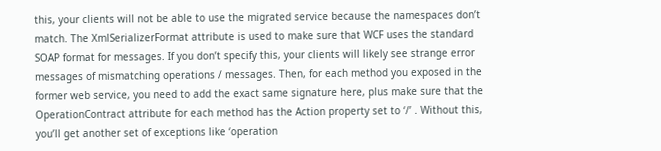this, your clients will not be able to use the migrated service because the namespaces don’t match. The XmlSerializerFormat attribute is used to make sure that WCF uses the standard SOAP format for messages. If you don’t specify this, your clients will likely see strange error messages of mismatching operations / messages. Then, for each method you exposed in the former web service, you need to add the exact same signature here, plus make sure that the OperationContract attribute for each method has the Action property set to ‘/’ . Without this, you’ll get another set of exceptions like ‘operation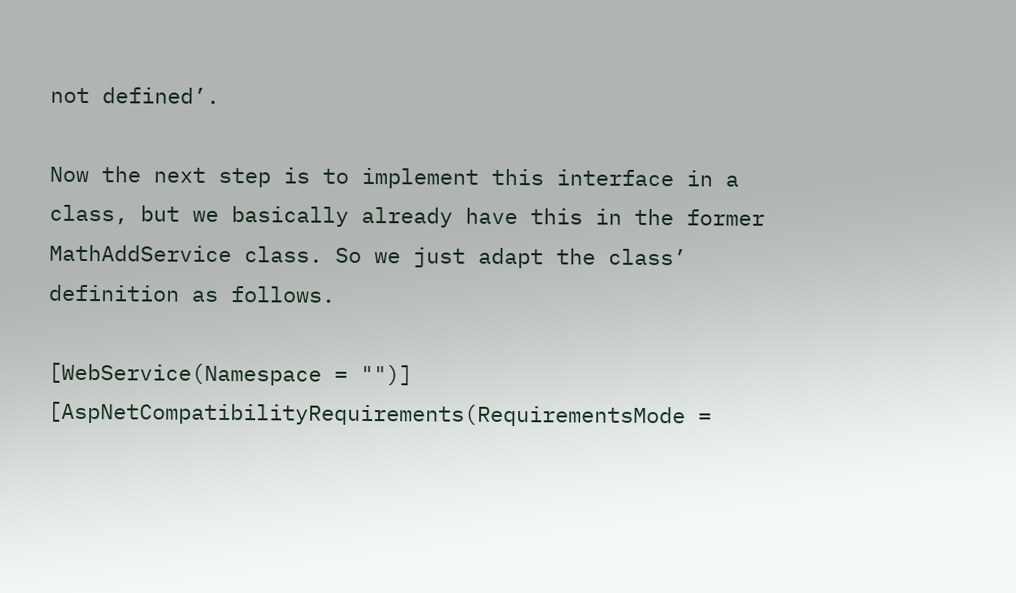not defined’.

Now the next step is to implement this interface in a class, but we basically already have this in the former MathAddService class. So we just adapt the class’ definition as follows.

[WebService(Namespace = "")]
[AspNetCompatibilityRequirements(RequirementsMode =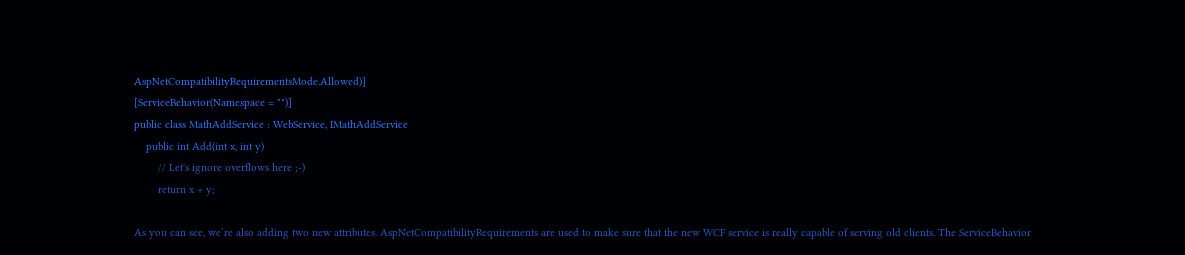AspNetCompatibilityRequirementsMode.Allowed)]
[ServiceBehavior(Namespace = "")]
public class MathAddService : WebService, IMathAddService
    public int Add(int x, int y)
        // Let's ignore overflows here ;-)
        return x + y;

As you can see, we’re also adding two new attributes. AspNetCompatibilityRequirements are used to make sure that the new WCF service is really capable of serving old clients. The ServiceBehavior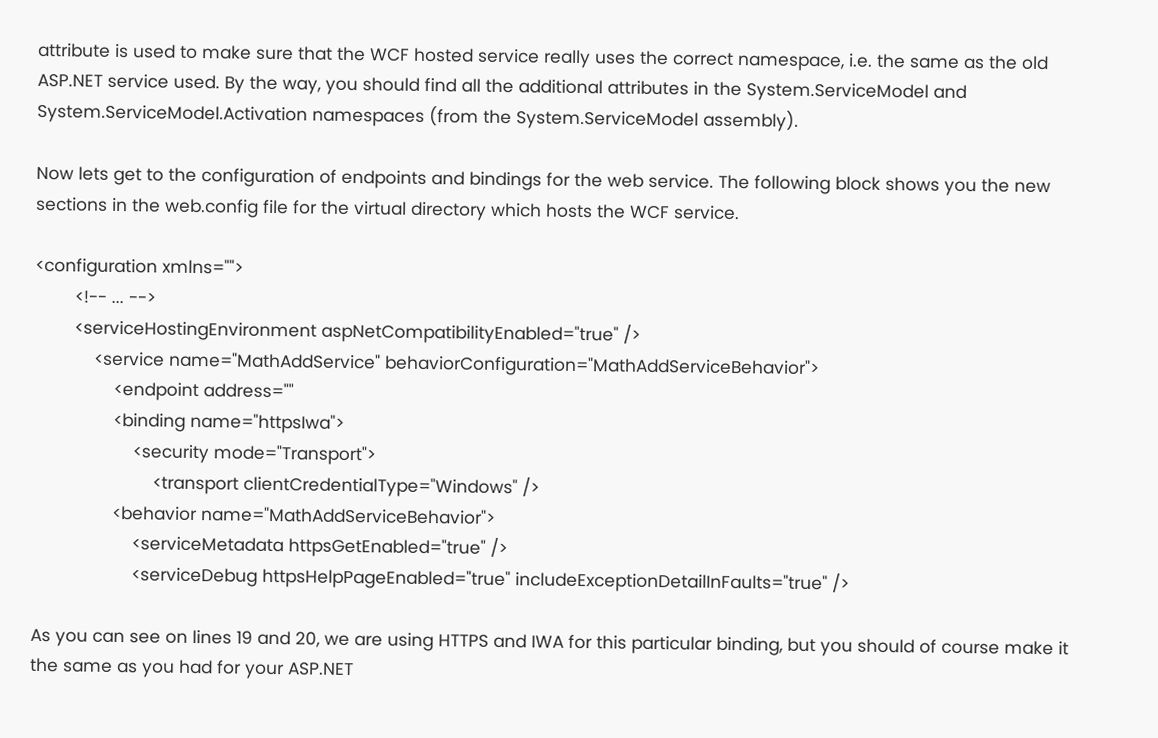attribute is used to make sure that the WCF hosted service really uses the correct namespace, i.e. the same as the old ASP.NET service used. By the way, you should find all the additional attributes in the System.ServiceModel and System.ServiceModel.Activation namespaces (from the System.ServiceModel assembly).

Now lets get to the configuration of endpoints and bindings for the web service. The following block shows you the new sections in the web.config file for the virtual directory which hosts the WCF service.

<configuration xmlns="">
        <!-- ... -->
        <serviceHostingEnvironment aspNetCompatibilityEnabled="true" />
            <service name="MathAddService" behaviorConfiguration="MathAddServiceBehavior">
                <endpoint address=""
                <binding name="httpsIwa">
                    <security mode="Transport">
                        <transport clientCredentialType="Windows" />
                <behavior name="MathAddServiceBehavior">
                    <serviceMetadata httpsGetEnabled="true" />
                    <serviceDebug httpsHelpPageEnabled="true" includeExceptionDetailInFaults="true" />

As you can see on lines 19 and 20, we are using HTTPS and IWA for this particular binding, but you should of course make it the same as you had for your ASP.NET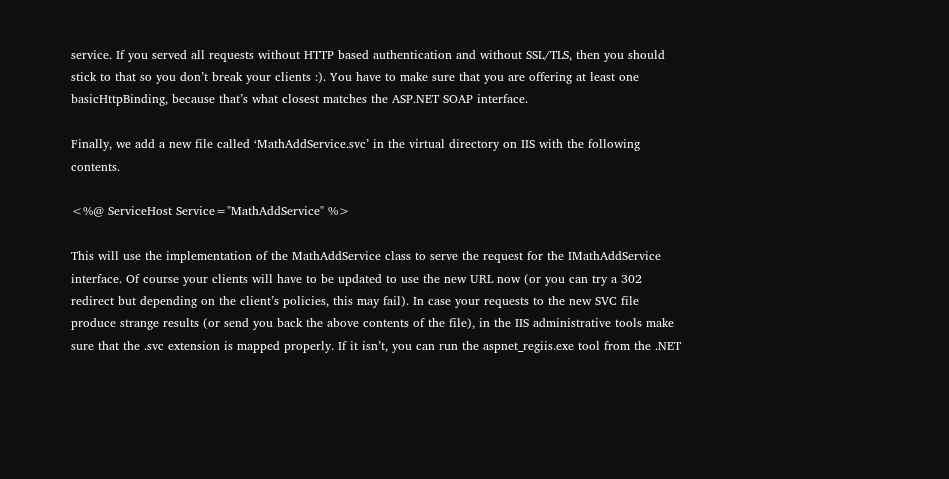service. If you served all requests without HTTP based authentication and without SSL/TLS, then you should stick to that so you don’t break your clients :). You have to make sure that you are offering at least one basicHttpBinding, because that’s what closest matches the ASP.NET SOAP interface.

Finally, we add a new file called ‘MathAddService.svc’ in the virtual directory on IIS with the following contents.

<%@ ServiceHost Service="MathAddService" %>

This will use the implementation of the MathAddService class to serve the request for the IMathAddService interface. Of course your clients will have to be updated to use the new URL now (or you can try a 302 redirect but depending on the client’s policies, this may fail). In case your requests to the new SVC file produce strange results (or send you back the above contents of the file), in the IIS administrative tools make sure that the .svc extension is mapped properly. If it isn’t, you can run the aspnet_regiis.exe tool from the .NET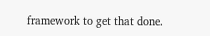framework to get that done.